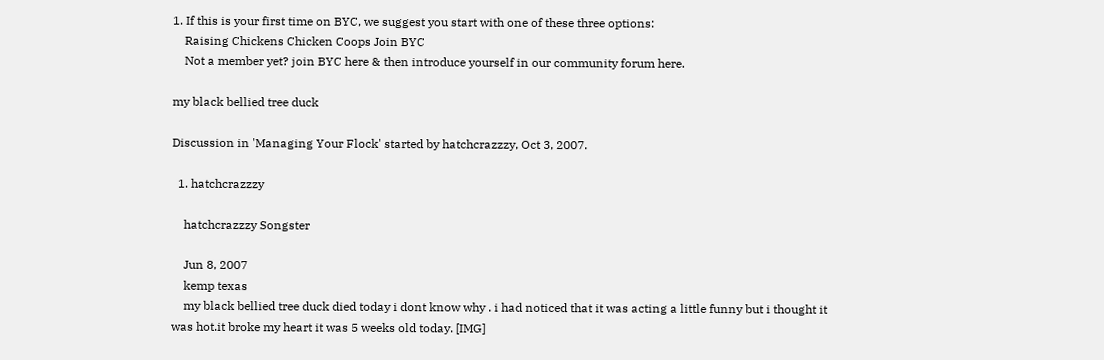1. If this is your first time on BYC, we suggest you start with one of these three options:
    Raising Chickens Chicken Coops Join BYC
    Not a member yet? join BYC here & then introduce yourself in our community forum here.

my black bellied tree duck

Discussion in 'Managing Your Flock' started by hatchcrazzzy, Oct 3, 2007.

  1. hatchcrazzzy

    hatchcrazzzy Songster

    Jun 8, 2007
    kemp texas
    my black bellied tree duck died today i dont know why . i had noticed that it was acting a little funny but i thought it was hot.it broke my heart it was 5 weeks old today. [IMG]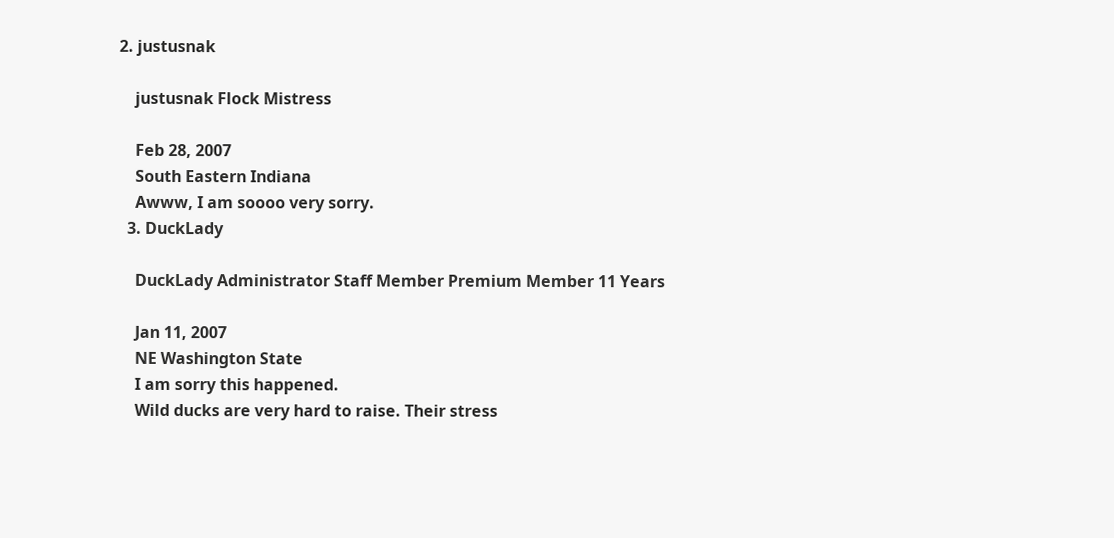2. justusnak

    justusnak Flock Mistress

    Feb 28, 2007
    South Eastern Indiana
    Awww, I am soooo very sorry.
  3. DuckLady

    DuckLady Administrator Staff Member Premium Member 11 Years

    Jan 11, 2007
    NE Washington State
    I am sorry this happened.
    Wild ducks are very hard to raise. Their stress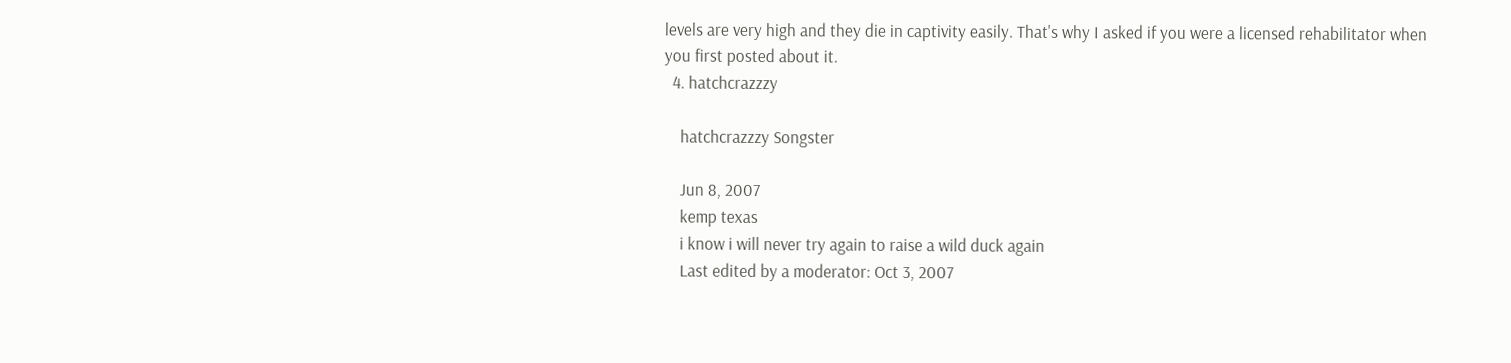levels are very high and they die in captivity easily. That's why I asked if you were a licensed rehabilitator when you first posted about it.
  4. hatchcrazzzy

    hatchcrazzzy Songster

    Jun 8, 2007
    kemp texas
    i know i will never try again to raise a wild duck again
    Last edited by a moderator: Oct 3, 2007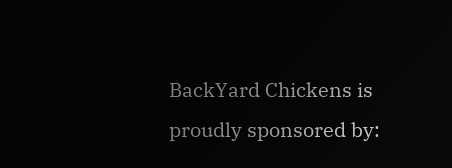BackYard Chickens is proudly sponsored by: